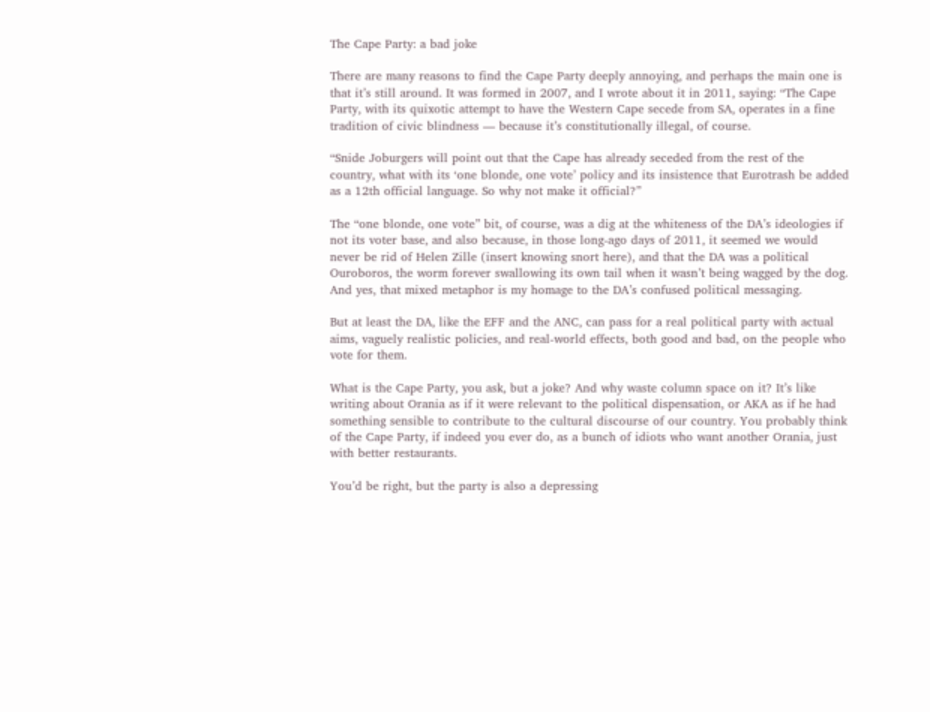The Cape Party: a bad joke

There are many reasons to find the Cape Party deeply annoying, and perhaps the main one is that it’s still around. It was formed in 2007, and I wrote about it in 2011, saying: “The Cape Party, with its quixotic attempt to have the Western Cape secede from SA, operates in a fine tradition of civic blindness — because it’s constitutionally illegal, of course.

“Snide Joburgers will point out that the Cape has already seceded from the rest of the country, what with its ‘one blonde, one vote’ policy and its insistence that Eurotrash be added as a 12th official language. So why not make it official?”

The “one blonde, one vote” bit, of course, was a dig at the whiteness of the DA’s ideologies if not its voter base, and also because, in those long-ago days of 2011, it seemed we would never be rid of Helen Zille (insert knowing snort here), and that the DA was a political Ouroboros, the worm forever swallowing its own tail when it wasn’t being wagged by the dog. And yes, that mixed metaphor is my homage to the DA’s confused political messaging.

But at least the DA, like the EFF and the ANC, can pass for a real political party with actual aims, vaguely realistic policies, and real-world effects, both good and bad, on the people who vote for them.

What is the Cape Party, you ask, but a joke? And why waste column space on it? It’s like writing about Orania as if it were relevant to the political dispensation, or AKA as if he had something sensible to contribute to the cultural discourse of our country. You probably think of the Cape Party, if indeed you ever do, as a bunch of idiots who want another Orania, just with better restaurants.

You’d be right, but the party is also a depressing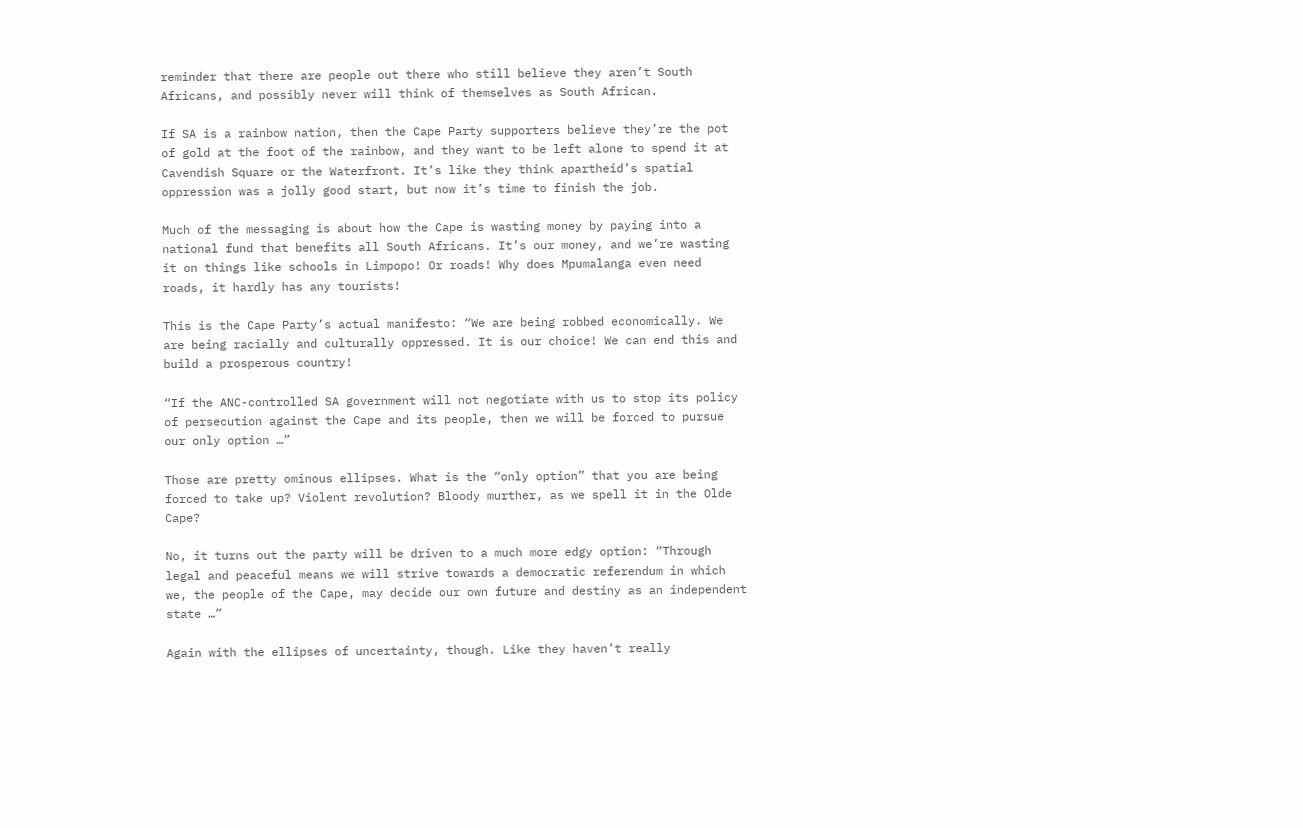reminder that there are people out there who still believe they aren’t South Africans, and possibly never will think of themselves as South African.

If SA is a rainbow nation, then the Cape Party supporters believe they’re the pot of gold at the foot of the rainbow, and they want to be left alone to spend it at Cavendish Square or the Waterfront. It’s like they think apartheid’s spatial oppression was a jolly good start, but now it’s time to finish the job.

Much of the messaging is about how the Cape is wasting money by paying into a national fund that benefits all South Africans. It’s our money, and we’re wasting it on things like schools in Limpopo! Or roads! Why does Mpumalanga even need roads, it hardly has any tourists!

This is the Cape Party’s actual manifesto: “We are being robbed economically. We are being racially and culturally oppressed. It is our choice! We can end this and build a prosperous country!

“If the ANC-controlled SA government will not negotiate with us to stop its policy of persecution against the Cape and its people, then we will be forced to pursue our only option …”

Those are pretty ominous ellipses. What is the “only option” that you are being forced to take up? Violent revolution? Bloody murther, as we spell it in the Olde Cape?

No, it turns out the party will be driven to a much more edgy option: “Through legal and peaceful means we will strive towards a democratic referendum in which we, the people of the Cape, may decide our own future and destiny as an independent state …”

Again with the ellipses of uncertainty, though. Like they haven’t really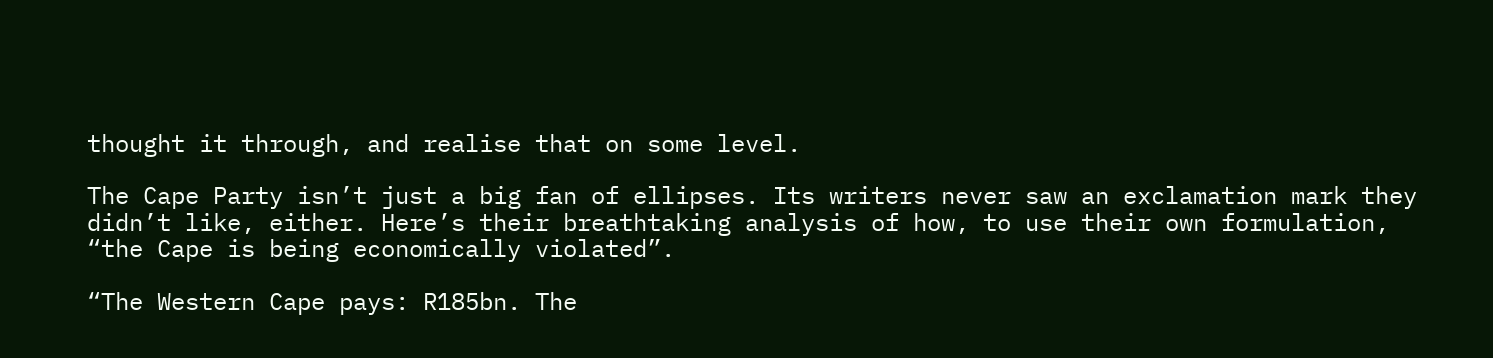thought it through, and realise that on some level.

The Cape Party isn’t just a big fan of ellipses. Its writers never saw an exclamation mark they didn’t like, either. Here’s their breathtaking analysis of how, to use their own formulation, “the Cape is being economically violated”.

“The Western Cape pays: R185bn. The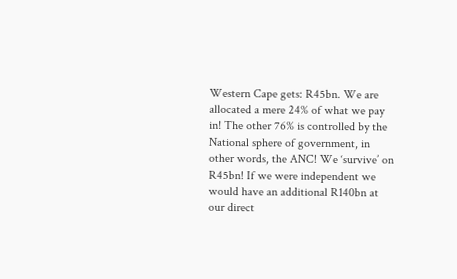Western Cape gets: R45bn. We are allocated a mere 24% of what we pay in! The other 76% is controlled by the National sphere of government, in other words, the ANC! We ‘survive’ on R45bn! If we were independent we would have an additional R140bn at our direct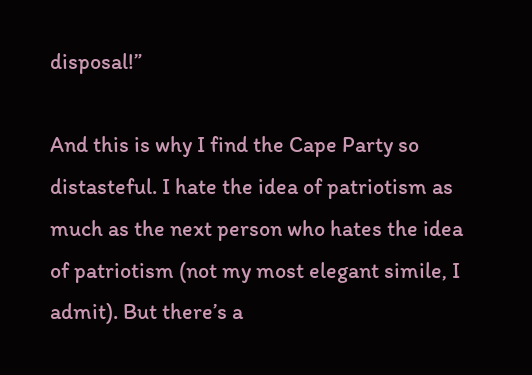disposal!”

And this is why I find the Cape Party so distasteful. I hate the idea of patriotism as much as the next person who hates the idea of patriotism (not my most elegant simile, I admit). But there’s a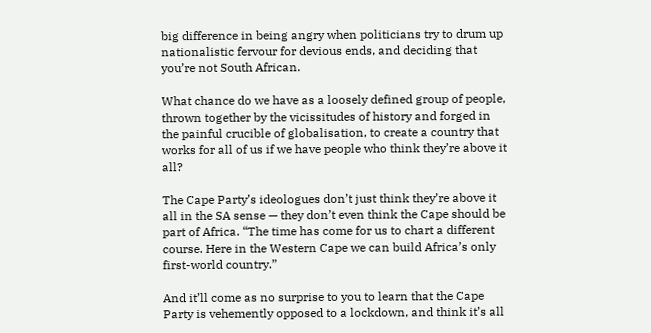big difference in being angry when politicians try to drum up nationalistic fervour for devious ends, and deciding that you’re not South African.

What chance do we have as a loosely defined group of people, thrown together by the vicissitudes of history and forged in the painful crucible of globalisation, to create a country that works for all of us if we have people who think they’re above it all?

The Cape Party’s ideologues don’t just think they’re above it all in the SA sense — they don’t even think the Cape should be part of Africa. “The time has come for us to chart a different course. Here in the Western Cape we can build Africa’s only first-world country.”

And it’ll come as no surprise to you to learn that the Cape Party is vehemently opposed to a lockdown, and think it’s all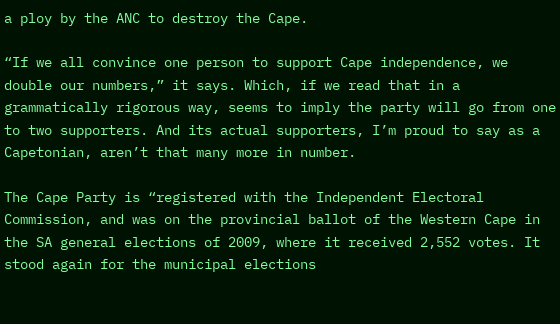a ploy by the ANC to destroy the Cape.

“If we all convince one person to support Cape independence, we double our numbers,” it says. Which, if we read that in a grammatically rigorous way, seems to imply the party will go from one to two supporters. And its actual supporters, I’m proud to say as a Capetonian, aren’t that many more in number.

The Cape Party is “registered with the Independent Electoral Commission, and was on the provincial ballot of the Western Cape in the SA general elections of 2009, where it received 2,552 votes. It stood again for the municipal elections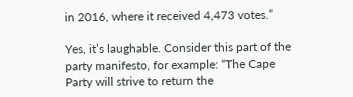in 2016, where it received 4,473 votes.”

Yes, it’s laughable. Consider this part of the party manifesto, for example: “The Cape Party will strive to return the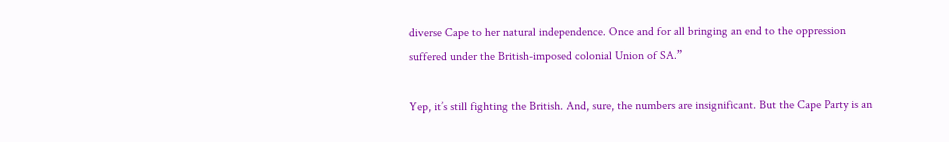diverse Cape to her natural independence. Once and for all bringing an end to the oppression suffered under the British-imposed colonial Union of SA.”

Yep, it’s still fighting the British. And, sure, the numbers are insignificant. But the Cape Party is an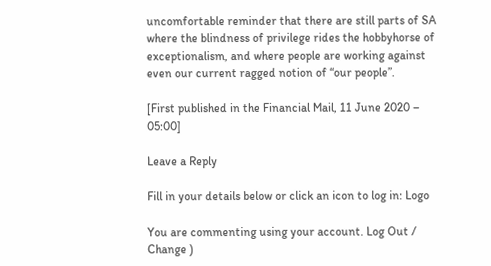uncomfortable reminder that there are still parts of SA where the blindness of privilege rides the hobbyhorse of exceptionalism, and where people are working against even our current ragged notion of “our people”.

[First published in the Financial Mail, 11 June 2020 – 05:00]

Leave a Reply

Fill in your details below or click an icon to log in: Logo

You are commenting using your account. Log Out /  Change )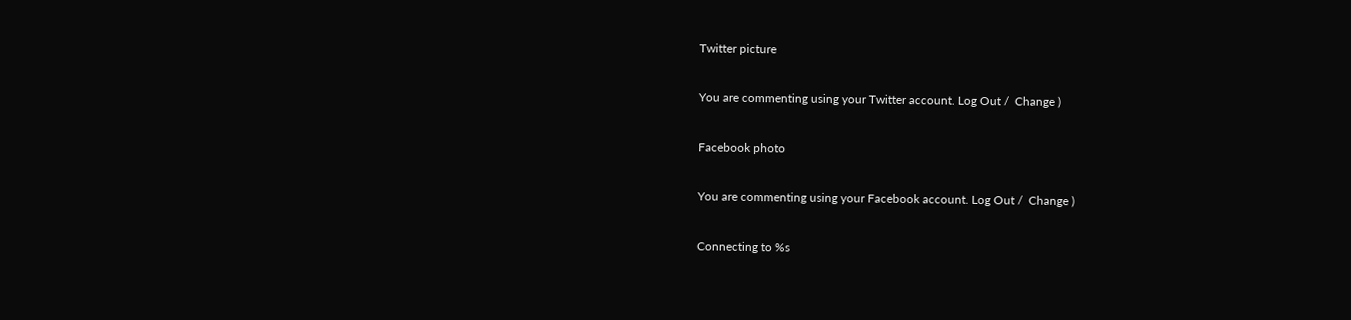Twitter picture

You are commenting using your Twitter account. Log Out /  Change )

Facebook photo

You are commenting using your Facebook account. Log Out /  Change )

Connecting to %s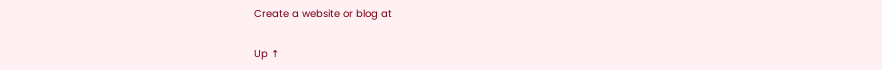Create a website or blog at

Up ↑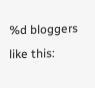%d bloggers like this: